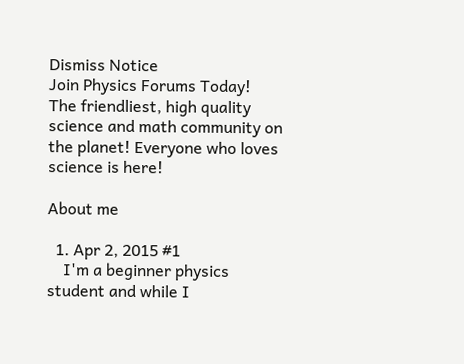Dismiss Notice
Join Physics Forums Today!
The friendliest, high quality science and math community on the planet! Everyone who loves science is here!

About me

  1. Apr 2, 2015 #1
    I'm a beginner physics student and while I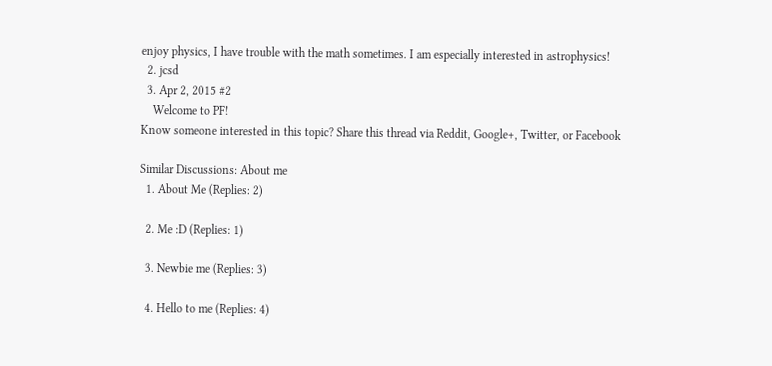enjoy physics, I have trouble with the math sometimes. I am especially interested in astrophysics!
  2. jcsd
  3. Apr 2, 2015 #2
    Welcome to PF!
Know someone interested in this topic? Share this thread via Reddit, Google+, Twitter, or Facebook

Similar Discussions: About me
  1. About Me (Replies: 2)

  2. Me :D (Replies: 1)

  3. Newbie me (Replies: 3)

  4. Hello to me (Replies: 4)